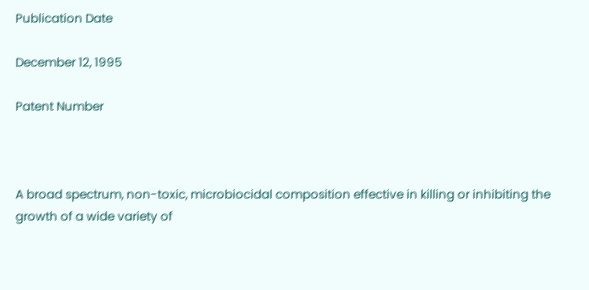Publication Date

December 12, 1995

Patent Number



A broad spectrum, non-toxic, microbiocidal composition effective in killing or inhibiting the growth of a wide variety of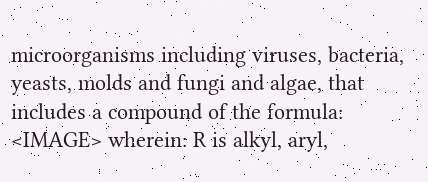microorganisms including viruses, bacteria, yeasts, molds and fungi and algae, that includes a compound of the formula: <IMAGE> wherein: R is alkyl, aryl,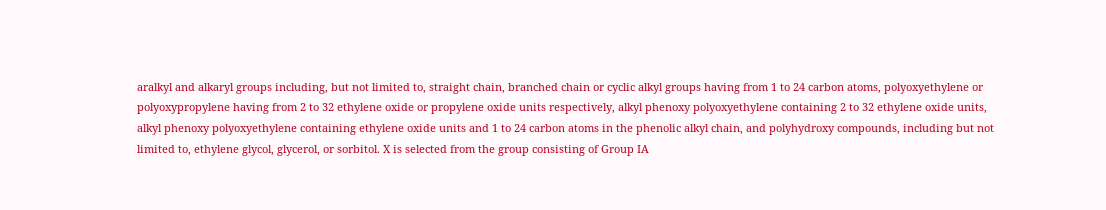aralkyl and alkaryl groups including, but not limited to, straight chain, branched chain or cyclic alkyl groups having from 1 to 24 carbon atoms, polyoxyethylene or polyoxypropylene having from 2 to 32 ethylene oxide or propylene oxide units respectively, alkyl phenoxy polyoxyethylene containing 2 to 32 ethylene oxide units, alkyl phenoxy polyoxyethylene containing ethylene oxide units and 1 to 24 carbon atoms in the phenolic alkyl chain, and polyhydroxy compounds, including but not limited to, ethylene glycol, glycerol, or sorbitol. X is selected from the group consisting of Group IA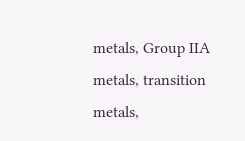metals, Group IIA metals, transition metals,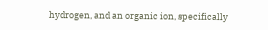hydrogen, and an organic ion, specifically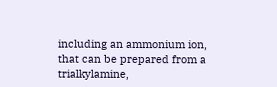including an ammonium ion, that can be prepared from a trialkylamine,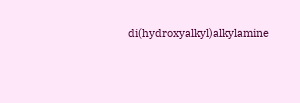di(hydroxyalkyl)alkylamine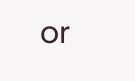or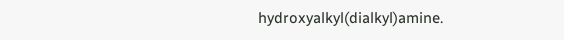hydroxyalkyl(dialkyl)amine.